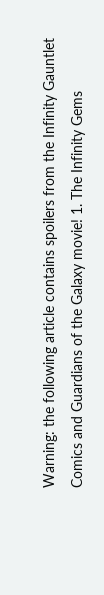Warning: the following article contains spoilers from the Infinity Gauntlet Comics and Guardians of the Galaxy movie! 1. The Infinity Gems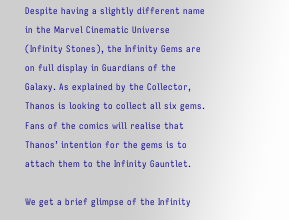Despite having a slightly different name in the Marvel Cinematic Universe (Infinity Stones), the Infinity Gems are on full display in Guardians of the Galaxy. As explained by the Collector, Thanos is looking to collect all six gems. Fans of the comics will realise that Thanos’ intention for the gems is to attach them to the Infinity Gauntlet.

We get a brief glimpse of the Infinity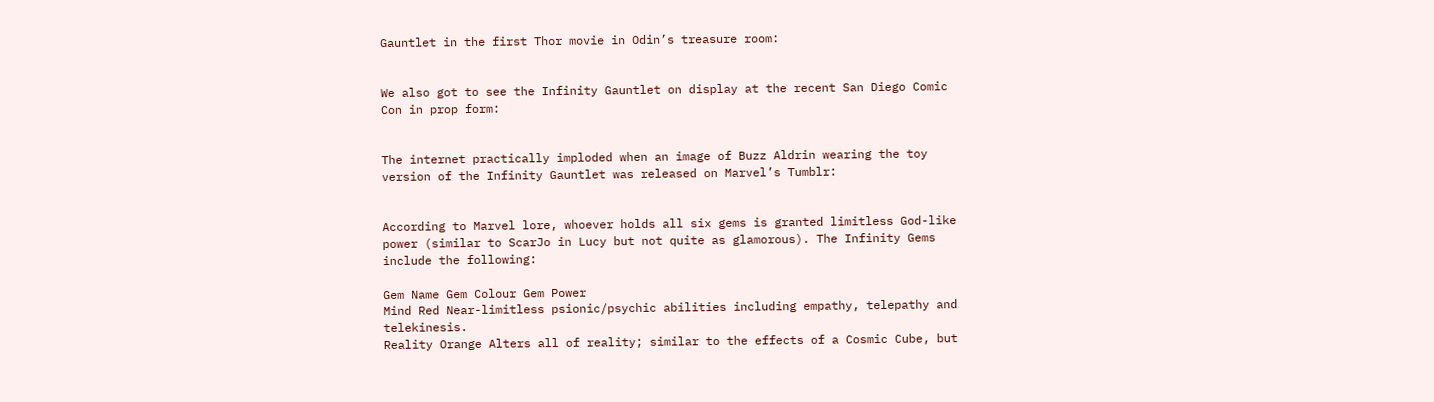Gauntlet in the first Thor movie in Odin’s treasure room:


We also got to see the Infinity Gauntlet on display at the recent San Diego Comic Con in prop form:


The internet practically imploded when an image of Buzz Aldrin wearing the toy version of the Infinity Gauntlet was released on Marvel’s Tumblr:


According to Marvel lore, whoever holds all six gems is granted limitless God-like power (similar to ScarJo in Lucy but not quite as glamorous). The Infinity Gems include the following:

Gem Name Gem Colour Gem Power
Mind Red Near-limitless psionic/psychic abilities including empathy, telepathy and telekinesis.
Reality Orange Alters all of reality; similar to the effects of a Cosmic Cube, but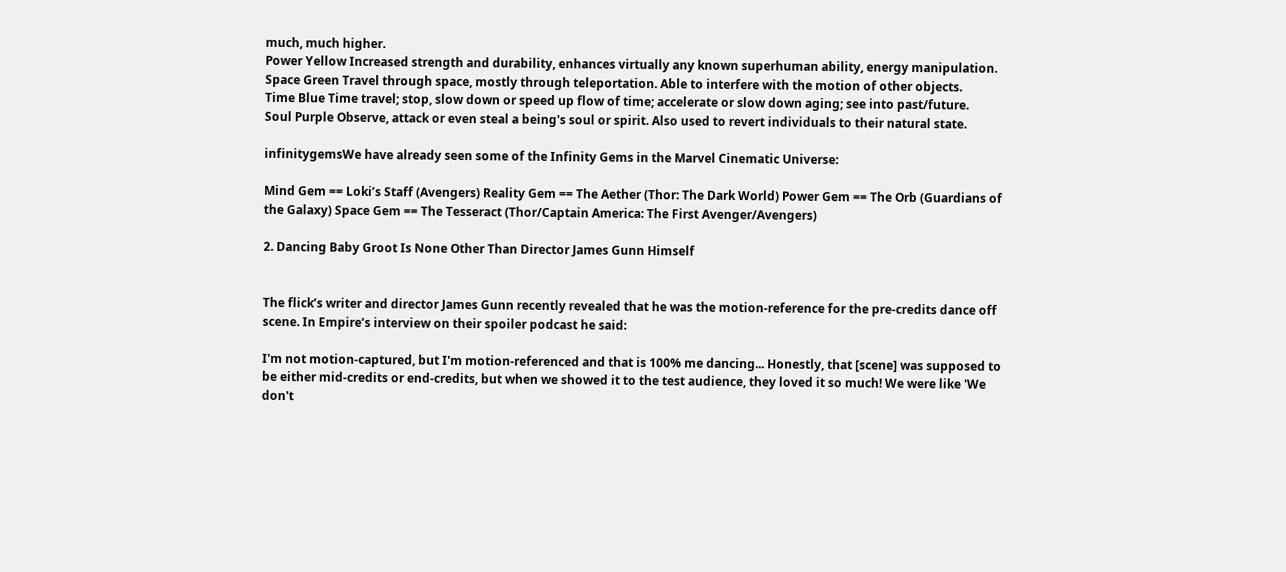much, much higher.
Power Yellow Increased strength and durability, enhances virtually any known superhuman ability, energy manipulation.
Space Green Travel through space, mostly through teleportation. Able to interfere with the motion of other objects.
Time Blue Time travel; stop, slow down or speed up flow of time; accelerate or slow down aging; see into past/future.
Soul Purple Observe, attack or even steal a being's soul or spirit. Also used to revert individuals to their natural state.

infinitygemsWe have already seen some of the Infinity Gems in the Marvel Cinematic Universe:

Mind Gem == Loki’s Staff (Avengers) Reality Gem == The Aether (Thor: The Dark World) Power Gem == The Orb (Guardians of the Galaxy) Space Gem == The Tesseract (Thor/Captain America: The First Avenger/Avengers)

2. Dancing Baby Groot Is None Other Than Director James Gunn Himself


The flick’s writer and director James Gunn recently revealed that he was the motion-reference for the pre-credits dance off scene. In Empire’s interview on their spoiler podcast he said:

I'm not motion-captured, but I'm motion-referenced and that is 100% me dancing... Honestly, that [scene] was supposed to be either mid-credits or end-credits, but when we showed it to the test audience, they loved it so much! We were like 'We don't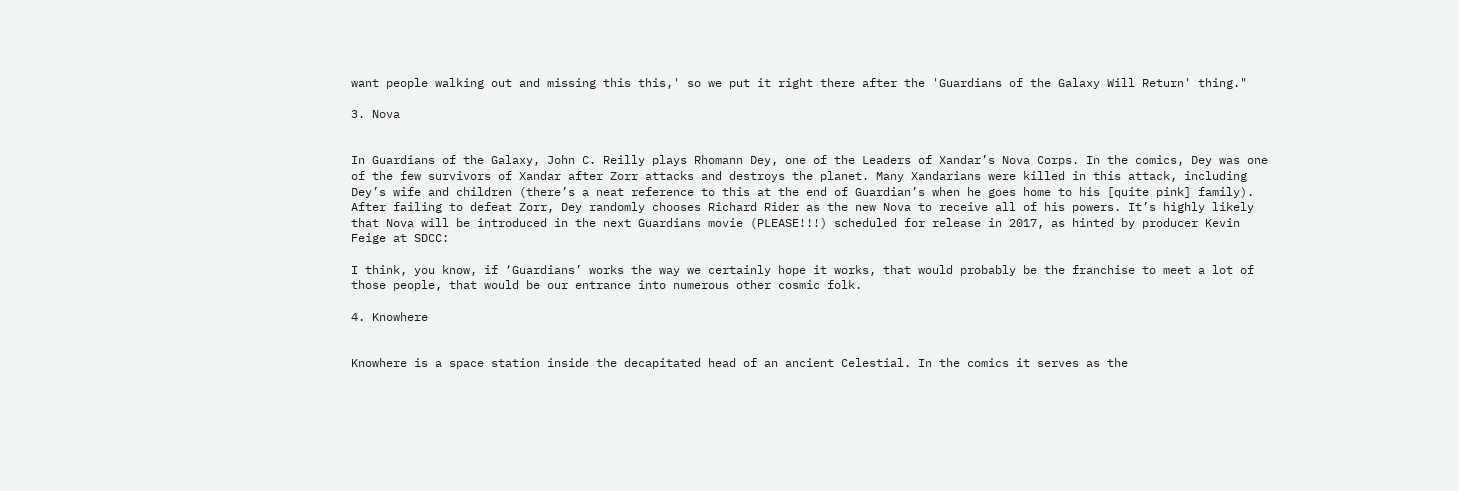want people walking out and missing this this,' so we put it right there after the 'Guardians of the Galaxy Will Return' thing."

3. Nova


In Guardians of the Galaxy, John C. Reilly plays Rhomann Dey, one of the Leaders of Xandar’s Nova Corps. In the comics, Dey was one of the few survivors of Xandar after Zorr attacks and destroys the planet. Many Xandarians were killed in this attack, including Dey’s wife and children (there’s a neat reference to this at the end of Guardian’s when he goes home to his [quite pink] family). After failing to defeat Zorr, Dey randomly chooses Richard Rider as the new Nova to receive all of his powers. It’s highly likely that Nova will be introduced in the next Guardians movie (PLEASE!!!) scheduled for release in 2017, as hinted by producer Kevin Feige at SDCC:

I think, you know, if ‘Guardians’ works the way we certainly hope it works, that would probably be the franchise to meet a lot of those people, that would be our entrance into numerous other cosmic folk.

4. Knowhere


Knowhere is a space station inside the decapitated head of an ancient Celestial. In the comics it serves as the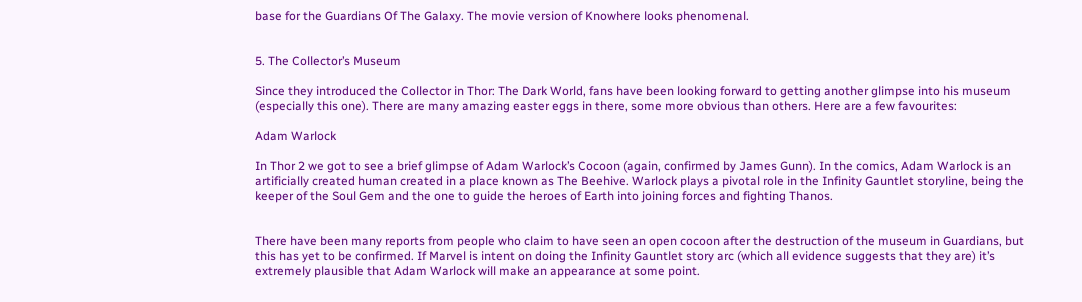base for the Guardians Of The Galaxy. The movie version of Knowhere looks phenomenal.


5. The Collector’s Museum

Since they introduced the Collector in Thor: The Dark World, fans have been looking forward to getting another glimpse into his museum (especially this one). There are many amazing easter eggs in there, some more obvious than others. Here are a few favourites:

Adam Warlock

In Thor 2 we got to see a brief glimpse of Adam Warlock’s Cocoon (again, confirmed by James Gunn). In the comics, Adam Warlock is an artificially created human created in a place known as The Beehive. Warlock plays a pivotal role in the Infinity Gauntlet storyline, being the keeper of the Soul Gem and the one to guide the heroes of Earth into joining forces and fighting Thanos.


There have been many reports from people who claim to have seen an open cocoon after the destruction of the museum in Guardians, but this has yet to be confirmed. If Marvel is intent on doing the Infinity Gauntlet story arc (which all evidence suggests that they are) it’s extremely plausible that Adam Warlock will make an appearance at some point.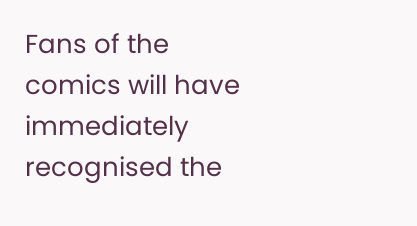Fans of the comics will have immediately recognised the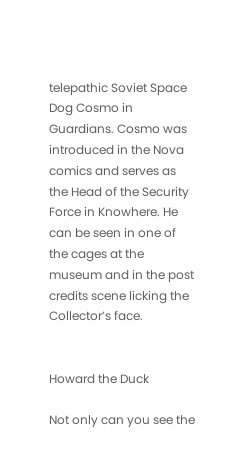telepathic Soviet Space Dog Cosmo in Guardians. Cosmo was introduced in the Nova comics and serves as the Head of the Security Force in Knowhere. He can be seen in one of the cages at the museum and in the post credits scene licking the Collector’s face.


Howard the Duck

Not only can you see the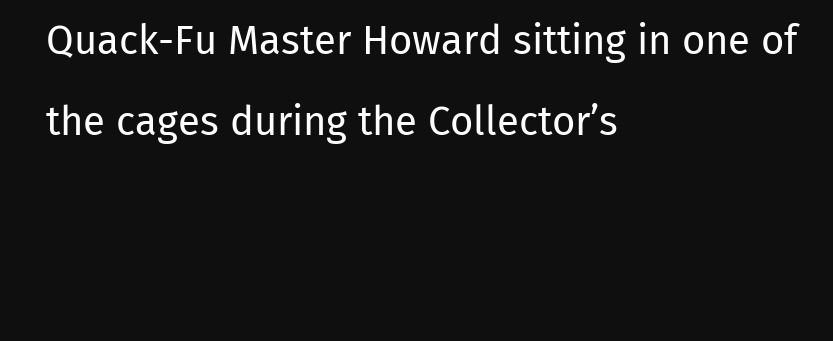Quack-Fu Master Howard sitting in one of the cages during the Collector’s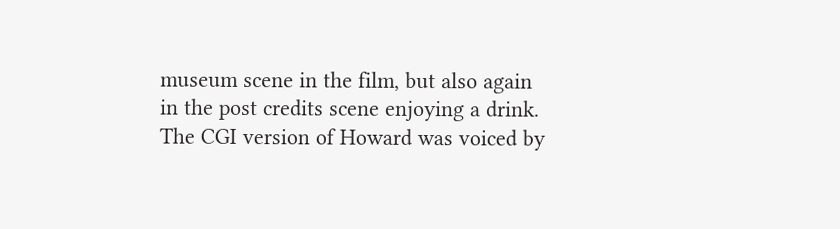museum scene in the film, but also again in the post credits scene enjoying a drink. The CGI version of Howard was voiced by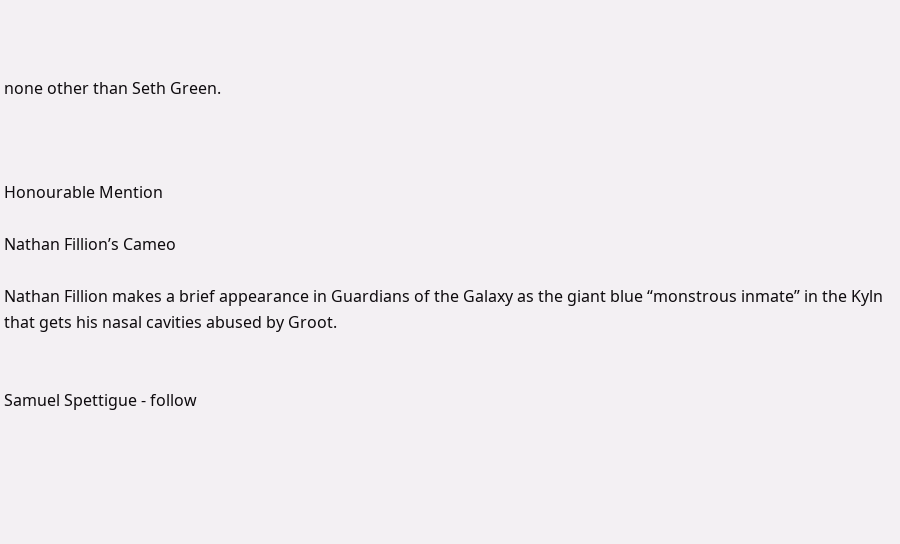none other than Seth Green.



Honourable Mention

Nathan Fillion’s Cameo

Nathan Fillion makes a brief appearance in Guardians of the Galaxy as the giant blue “monstrous inmate” in the Kyln that gets his nasal cavities abused by Groot.


Samuel Spettigue - follow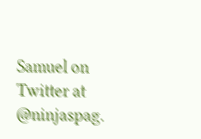Samuel on Twitter at @ninjaspag.